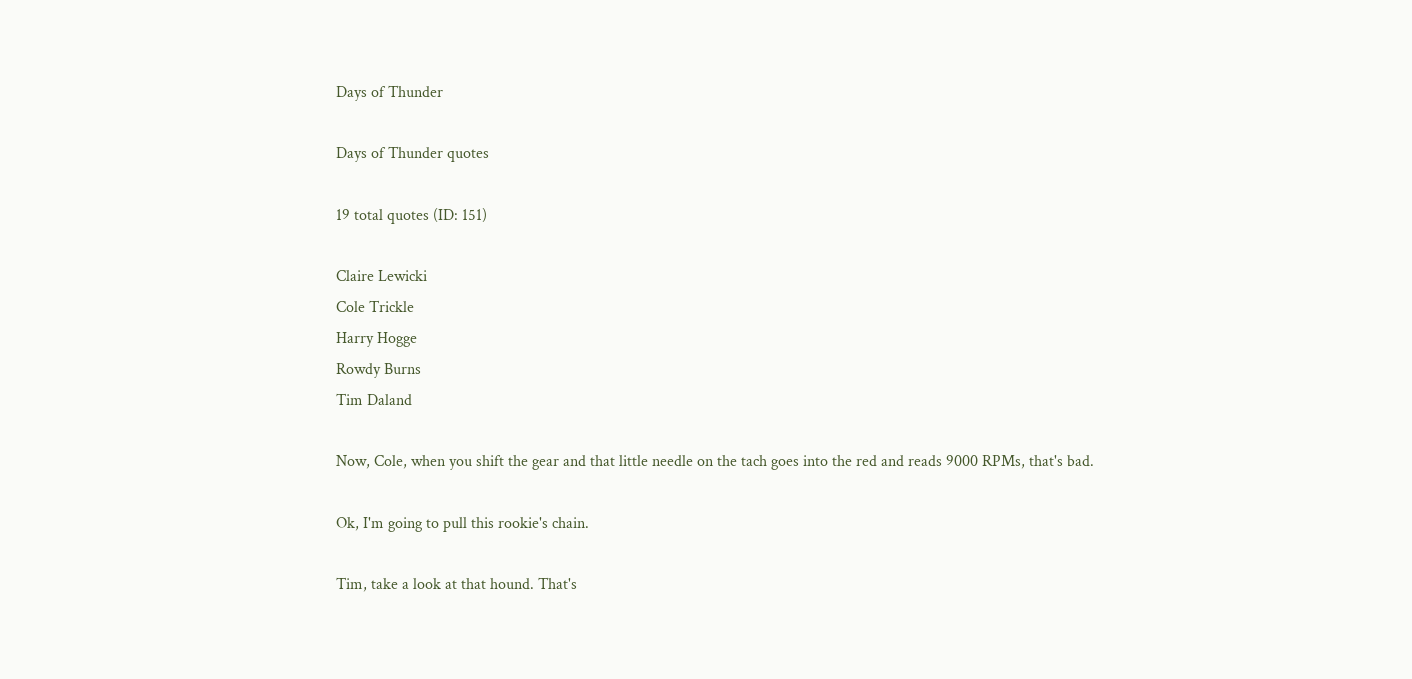Days of Thunder

Days of Thunder quotes

19 total quotes (ID: 151)

Claire Lewicki
Cole Trickle
Harry Hogge
Rowdy Burns
Tim Daland

Now, Cole, when you shift the gear and that little needle on the tach goes into the red and reads 9000 RPMs, that's bad.

Ok, I'm going to pull this rookie's chain.

Tim, take a look at that hound. That's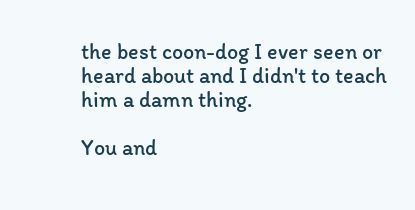the best coon-dog I ever seen or heard about and I didn't to teach him a damn thing.

You and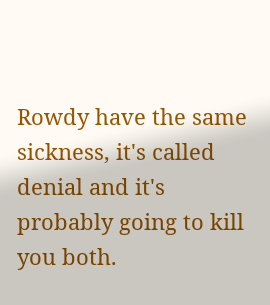Rowdy have the same sickness, it's called denial and it's probably going to kill you both.